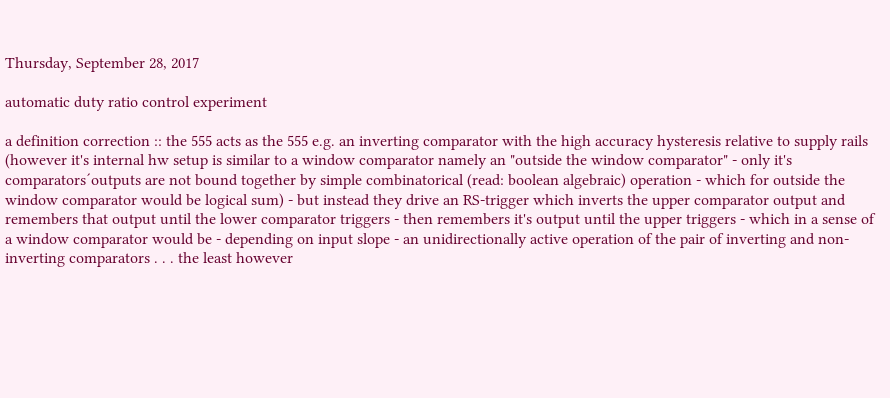Thursday, September 28, 2017

automatic duty ratio control experiment

a definition correction :: the 555 acts as the 555 e.g. an inverting comparator with the high accuracy hysteresis relative to supply rails (however it's internal hw setup is similar to a window comparator namely an "outside the window comparator" - only it's comparators´outputs are not bound together by simple combinatorical (read: boolean algebraic) operation - which for outside the window comparator would be logical sum) - but instead they drive an RS-trigger which inverts the upper comparator output and remembers that output until the lower comparator triggers - then remembers it's output until the upper triggers - which in a sense of a window comparator would be - depending on input slope - an unidirectionally active operation of the pair of inverting and non-inverting comparators . . . the least however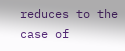reduces to the case of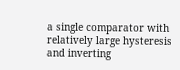a single comparator with relatively large hysteresis and inverting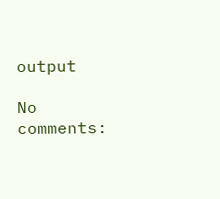output

No comments: